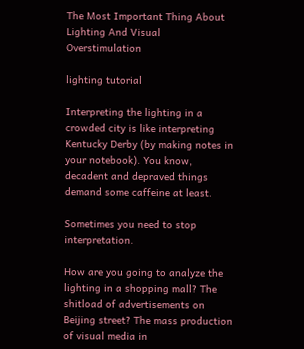The Most Important Thing About Lighting And Visual Overstimulation

lighting tutorial

Interpreting the lighting in a crowded city is like interpreting Kentucky Derby (by making notes in your notebook). You know, decadent and depraved things demand some caffeine at least.

Sometimes you need to stop interpretation.

How are you going to analyze the lighting in a shopping mall? The shitload of advertisements on Beijing street? The mass production of visual media in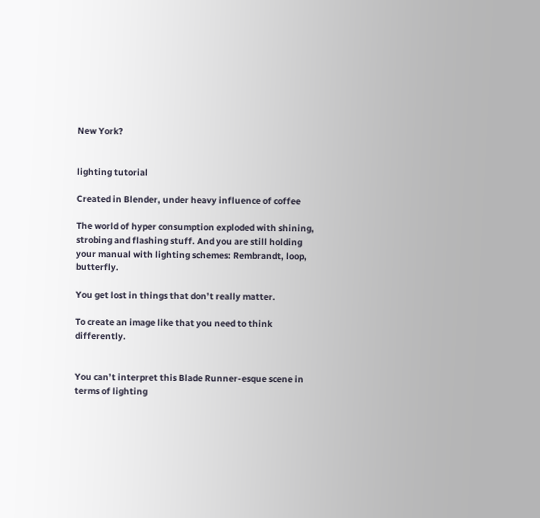New York?


lighting tutorial

Created in Blender, under heavy influence of coffee

The world of hyper consumption exploded with shining, strobing and flashing stuff. And you are still holding your manual with lighting schemes: Rembrandt, loop, butterfly.

You get lost in things that don’t really matter.

To create an image like that you need to think differently.


You can’t interpret this Blade Runner-esque scene in terms of lighting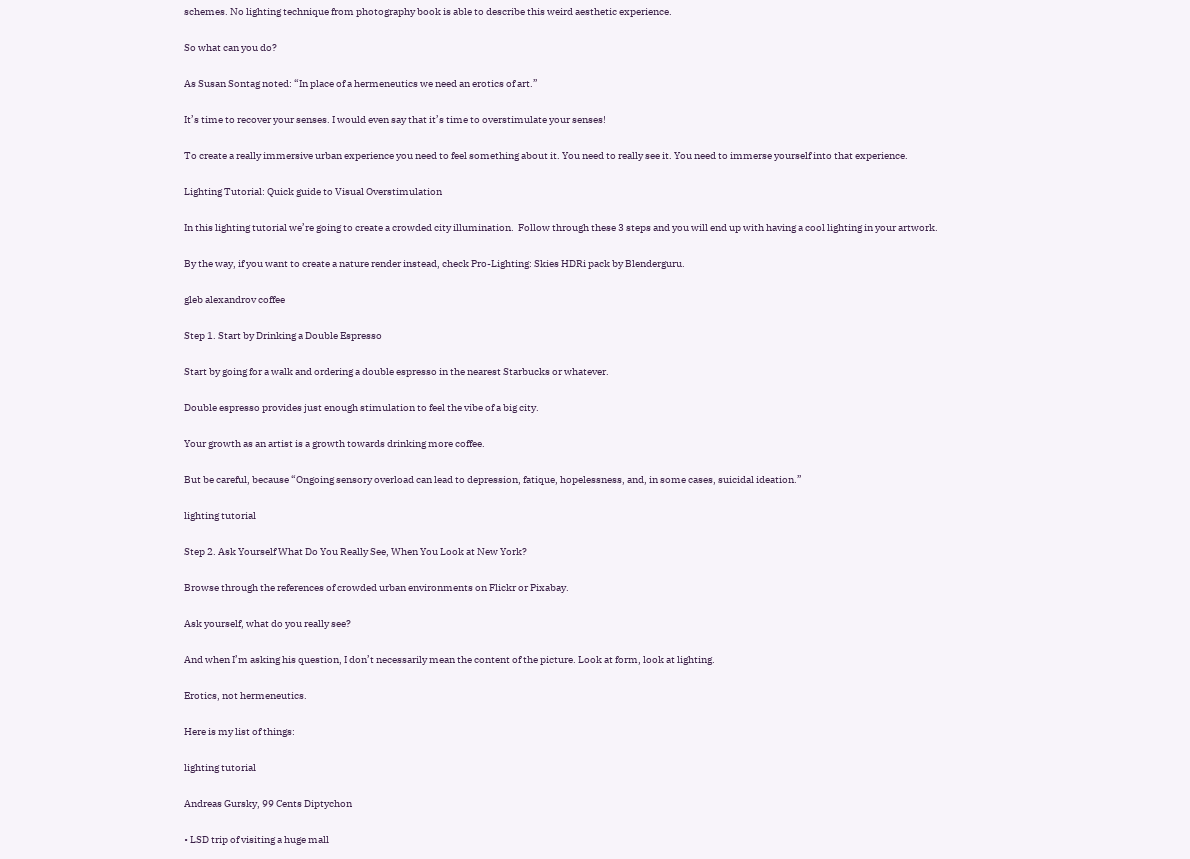schemes. No lighting technique from photography book is able to describe this weird aesthetic experience.

So what can you do?

As Susan Sontag noted: “In place of a hermeneutics we need an erotics of art.”

It’s time to recover your senses. I would even say that it’s time to overstimulate your senses!

To create a really immersive urban experience you need to feel something about it. You need to really see it. You need to immerse yourself into that experience.

Lighting Tutorial: Quick guide to Visual Overstimulation

In this lighting tutorial we’re going to create a crowded city illumination.  Follow through these 3 steps and you will end up with having a cool lighting in your artwork.

By the way, if you want to create a nature render instead, check Pro-Lighting: Skies HDRi pack by Blenderguru.

gleb alexandrov coffee

Step 1. Start by Drinking a Double Espresso

Start by going for a walk and ordering a double espresso in the nearest Starbucks or whatever.

Double espresso provides just enough stimulation to feel the vibe of a big city.

Your growth as an artist is a growth towards drinking more coffee.

But be careful, because “Ongoing sensory overload can lead to depression, fatique, hopelessness, and, in some cases, suicidal ideation.”

lighting tutorial

Step 2. Ask Yourself What Do You Really See, When You Look at New York?

Browse through the references of crowded urban environments on Flickr or Pixabay.

Ask yourself, what do you really see?

And when I’m asking his question, I don’t necessarily mean the content of the picture. Look at form, look at lighting.

Erotics, not hermeneutics.

Here is my list of things:

lighting tutorial

Andreas Gursky, 99 Cents Diptychon

• LSD trip of visiting a huge mall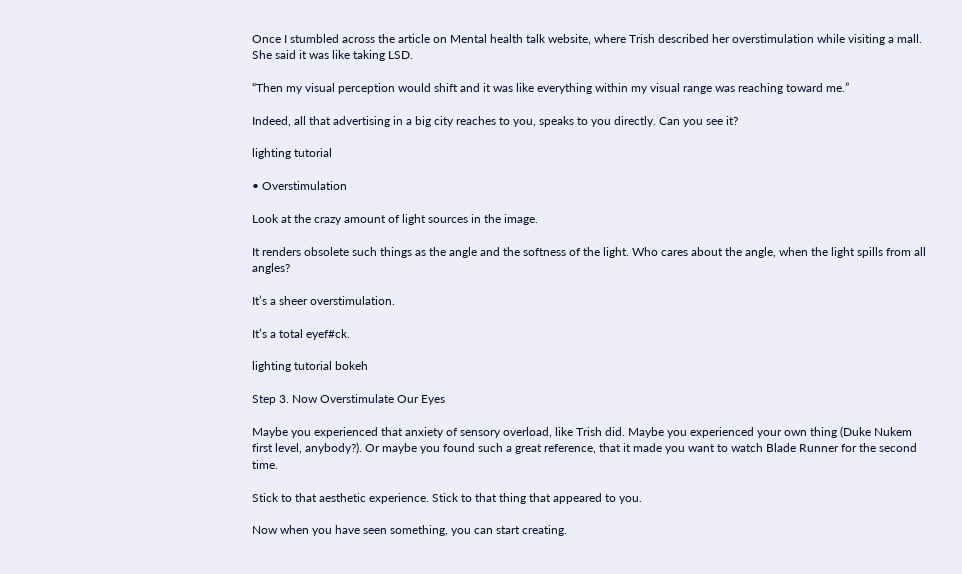Once I stumbled across the article on Mental health talk website, where Trish described her overstimulation while visiting a mall. She said it was like taking LSD.

“Then my visual perception would shift and it was like everything within my visual range was reaching toward me.”

Indeed, all that advertising in a big city reaches to you, speaks to you directly. Can you see it?

lighting tutorial

• Overstimulation

Look at the crazy amount of light sources in the image.

It renders obsolete such things as the angle and the softness of the light. Who cares about the angle, when the light spills from all angles?

It’s a sheer overstimulation.

It’s a total eyef#ck.

lighting tutorial bokeh

Step 3. Now Overstimulate Our Eyes

Maybe you experienced that anxiety of sensory overload, like Trish did. Maybe you experienced your own thing (Duke Nukem first level, anybody?). Or maybe you found such a great reference, that it made you want to watch Blade Runner for the second time.

Stick to that aesthetic experience. Stick to that thing that appeared to you.

Now when you have seen something, you can start creating.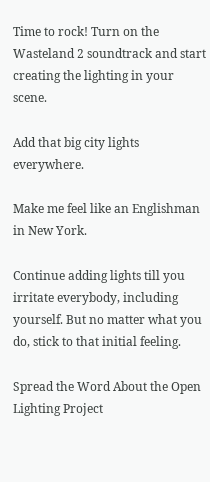Time to rock! Turn on the Wasteland 2 soundtrack and start creating the lighting in your scene.

Add that big city lights everywhere.

Make me feel like an Englishman in New York.

Continue adding lights till you irritate everybody, including yourself. But no matter what you do, stick to that initial feeling.

Spread the Word About the Open Lighting Project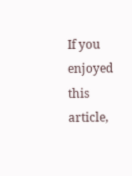If you enjoyed this article,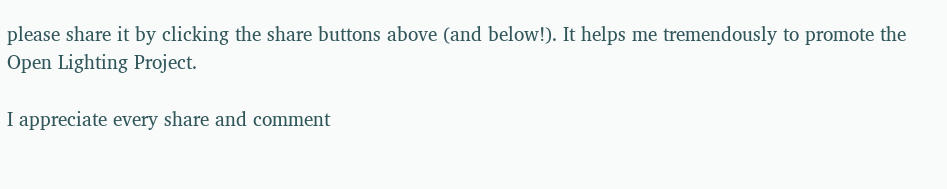please share it by clicking the share buttons above (and below!). It helps me tremendously to promote the Open Lighting Project.

I appreciate every share and comment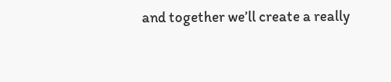and together we’ll create a really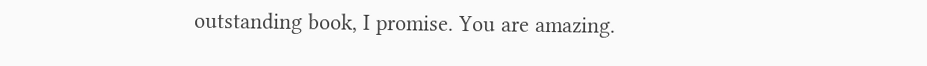outstanding book, I promise. You are amazing.